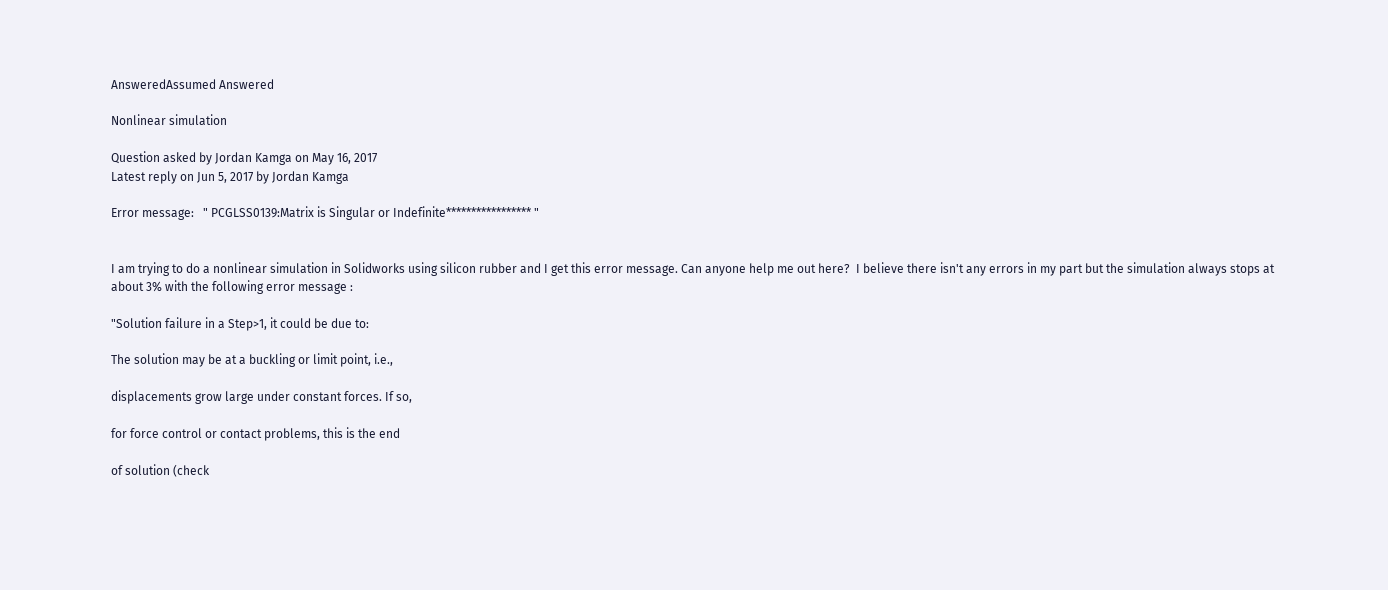AnsweredAssumed Answered

Nonlinear simulation

Question asked by Jordan Kamga on May 16, 2017
Latest reply on Jun 5, 2017 by Jordan Kamga

Error message:   " PCGLSS0139:Matrix is Singular or Indefinite***************** "


I am trying to do a nonlinear simulation in Solidworks using silicon rubber and I get this error message. Can anyone help me out here?  I believe there isn't any errors in my part but the simulation always stops at about 3% with the following error message :

"Solution failure in a Step>1, it could be due to:

The solution may be at a buckling or limit point, i.e.,

displacements grow large under constant forces. If so,

for force control or contact problems, this is the end

of solution (check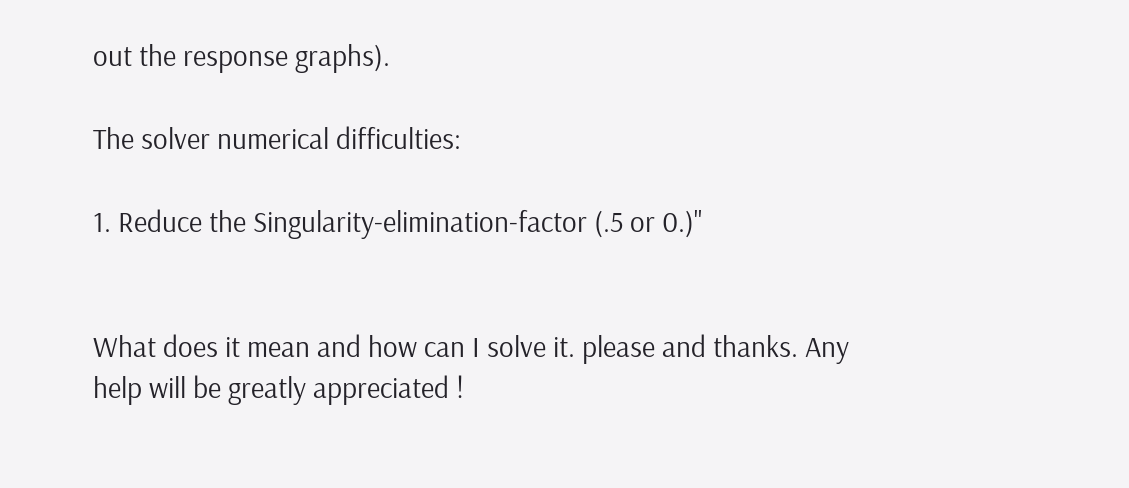out the response graphs).

The solver numerical difficulties:

1. Reduce the Singularity-elimination-factor (.5 or 0.)"


What does it mean and how can I solve it. please and thanks. Any help will be greatly appreciated !